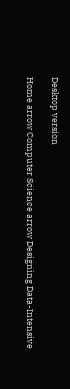Desktop version

Home arrow Computer Science arrow Designing Data-Intensive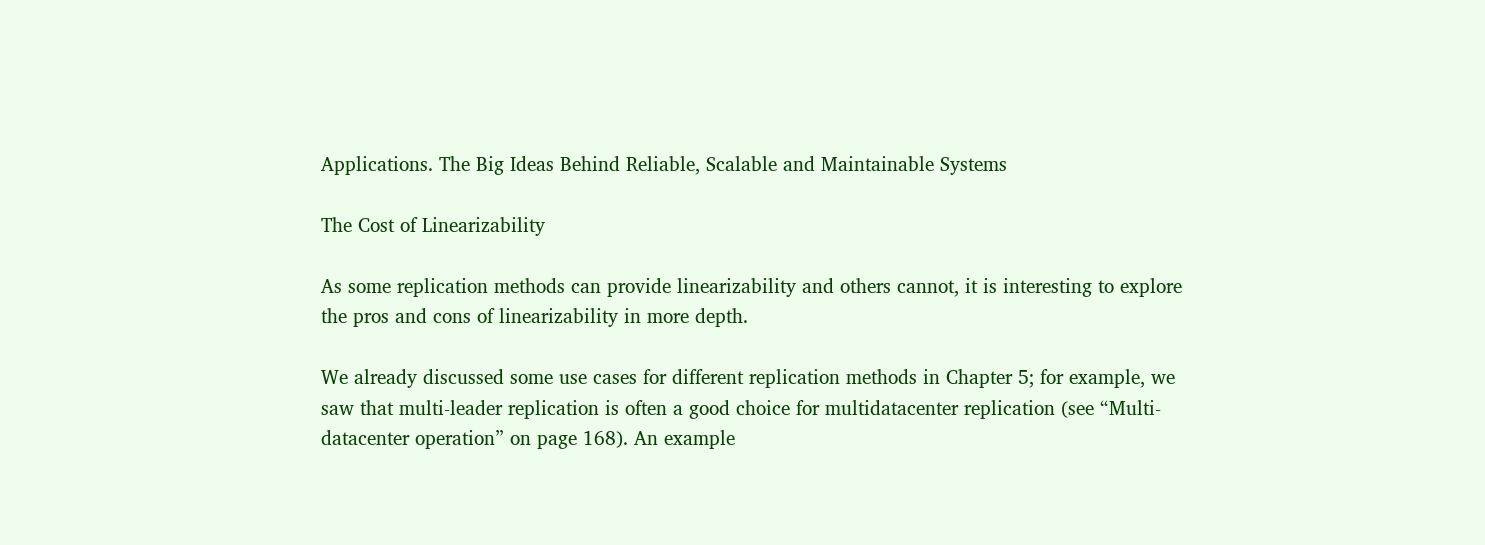Applications. The Big Ideas Behind Reliable, Scalable and Maintainable Systems

The Cost of Linearizability

As some replication methods can provide linearizability and others cannot, it is interesting to explore the pros and cons of linearizability in more depth.

We already discussed some use cases for different replication methods in Chapter 5; for example, we saw that multi-leader replication is often a good choice for multidatacenter replication (see “Multi-datacenter operation” on page 168). An example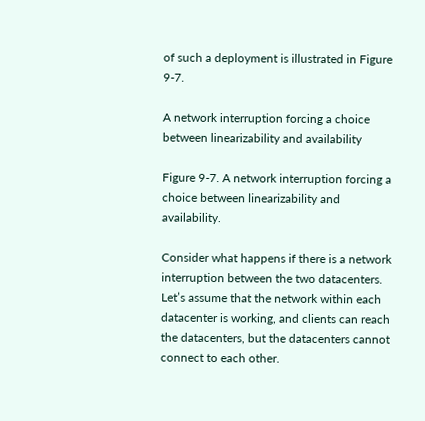of such a deployment is illustrated in Figure 9-7.

A network interruption forcing a choice between linearizability and availability

Figure 9-7. A network interruption forcing a choice between linearizability and availability.

Consider what happens if there is a network interruption between the two datacenters. Let’s assume that the network within each datacenter is working, and clients can reach the datacenters, but the datacenters cannot connect to each other.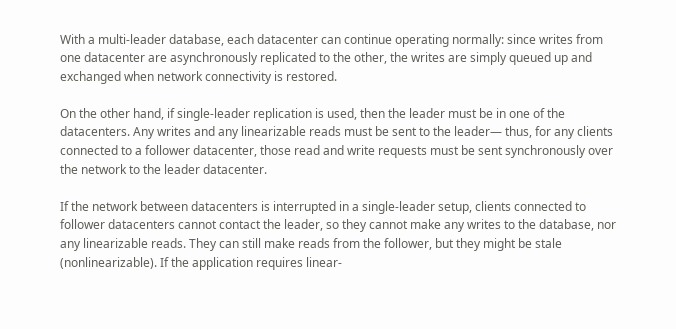With a multi-leader database, each datacenter can continue operating normally: since writes from one datacenter are asynchronously replicated to the other, the writes are simply queued up and exchanged when network connectivity is restored.

On the other hand, if single-leader replication is used, then the leader must be in one of the datacenters. Any writes and any linearizable reads must be sent to the leader— thus, for any clients connected to a follower datacenter, those read and write requests must be sent synchronously over the network to the leader datacenter.

If the network between datacenters is interrupted in a single-leader setup, clients connected to follower datacenters cannot contact the leader, so they cannot make any writes to the database, nor any linearizable reads. They can still make reads from the follower, but they might be stale (nonlinearizable). If the application requires linear-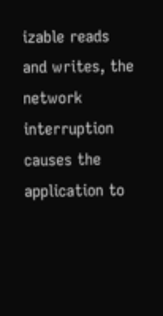izable reads and writes, the network interruption causes the application to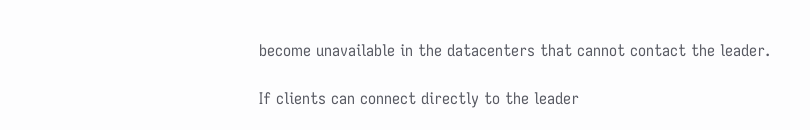become unavailable in the datacenters that cannot contact the leader.

If clients can connect directly to the leader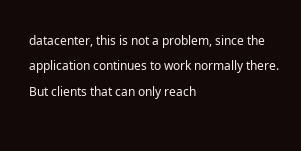datacenter, this is not a problem, since the application continues to work normally there. But clients that can only reach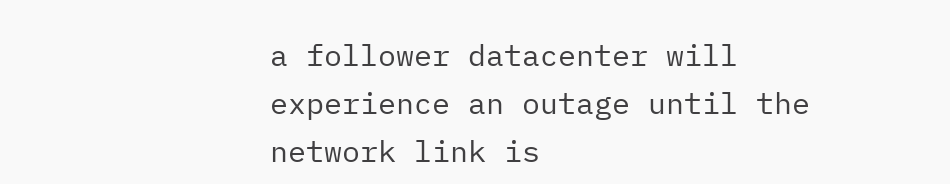a follower datacenter will experience an outage until the network link is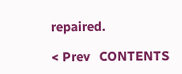repaired.

< Prev   CONTENTS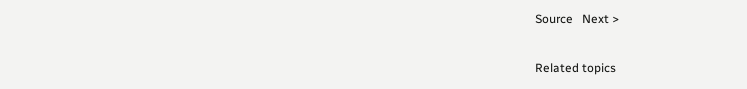Source   Next >

Related topics